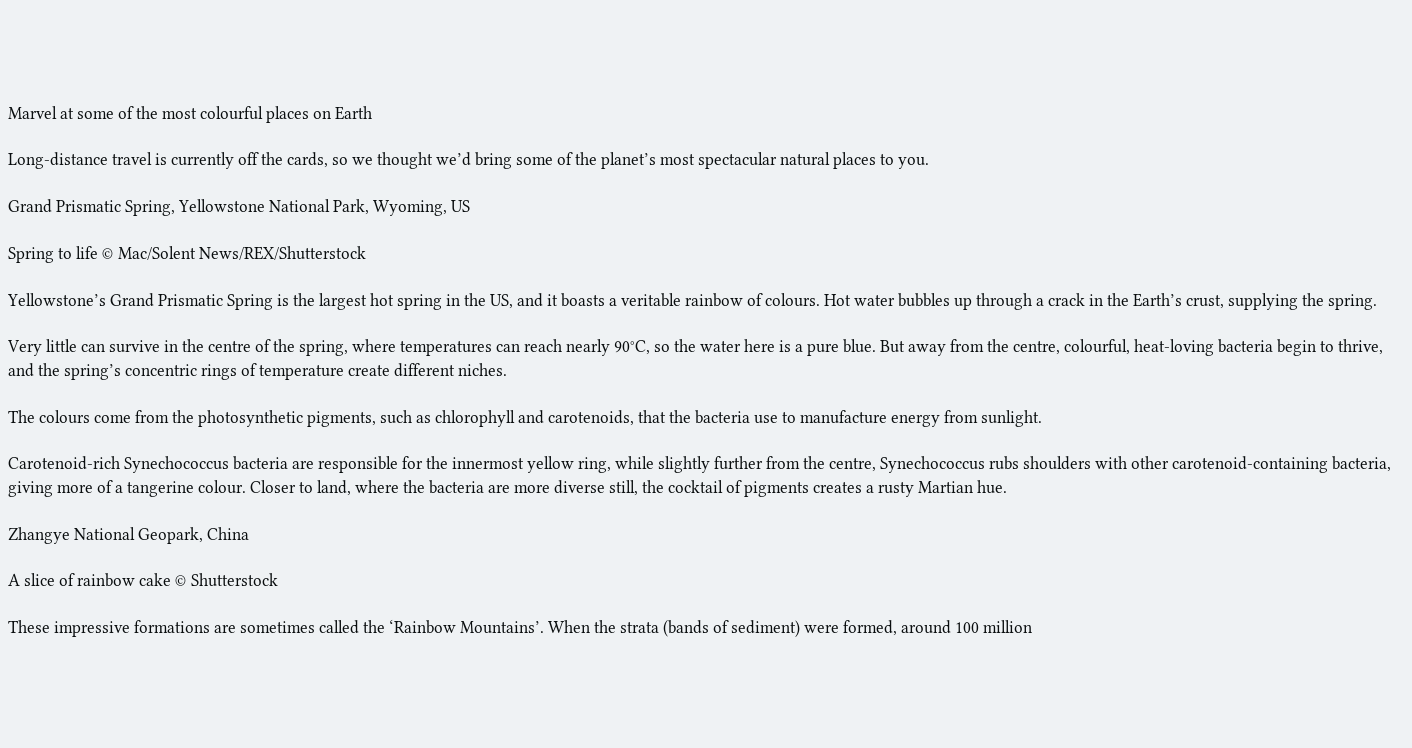Marvel at some of the most colourful places on Earth

Long-distance travel is currently off the cards, so we thought we’d bring some of the planet’s most spectacular natural places to you.

Grand Prismatic Spring, Yellowstone National Park, Wyoming, US

Spring to life © Mac/Solent News/REX/Shutterstock

Yellowstone’s Grand Prismatic Spring is the largest hot spring in the US, and it boasts a veritable rainbow of colours. Hot water bubbles up through a crack in the Earth’s crust, supplying the spring.

Very little can survive in the centre of the spring, where temperatures can reach nearly 90°C, so the water here is a pure blue. But away from the centre, colourful, heat-loving bacteria begin to thrive, and the spring’s concentric rings of temperature create different niches.

The colours come from the photosynthetic pigments, such as chlorophyll and carotenoids, that the bacteria use to manufacture energy from sunlight.

Carotenoid-rich Synechococcus bacteria are responsible for the innermost yellow ring, while slightly further from the centre, Synechococcus rubs shoulders with other carotenoid-containing bacteria, giving more of a tangerine colour. Closer to land, where the bacteria are more diverse still, the cocktail of pigments creates a rusty Martian hue.

Zhangye National Geopark, China

A slice of rainbow cake © Shutterstock

These impressive formations are sometimes called the ‘Rainbow Mountains’. When the strata (bands of sediment) were formed, around 100 million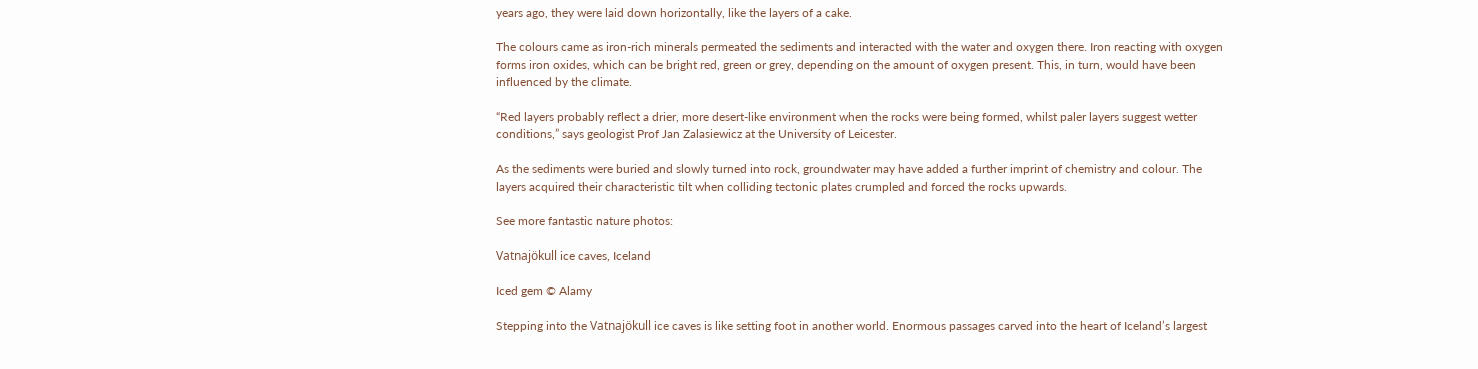years ago, they were laid down horizontally, like the layers of a cake.

The colours came as iron-rich minerals permeated the sediments and interacted with the water and oxygen there. Iron reacting with oxygen forms iron oxides, which can be bright red, green or grey, depending on the amount of oxygen present. This, in turn, would have been influenced by the climate.

“Red layers probably reflect a drier, more desert-like environment when the rocks were being formed, whilst paler layers suggest wetter conditions,” says geologist Prof Jan Zalasiewicz at the University of Leicester.

As the sediments were buried and slowly turned into rock, groundwater may have added a further imprint of chemistry and colour. The layers acquired their characteristic tilt when colliding tectonic plates crumpled and forced the rocks upwards.

See more fantastic nature photos:

Vatnajökull ice caves, Iceland

Iced gem © Alamy

Stepping into the Vatnajökull ice caves is like setting foot in another world. Enormous passages carved into the heart of Iceland’s largest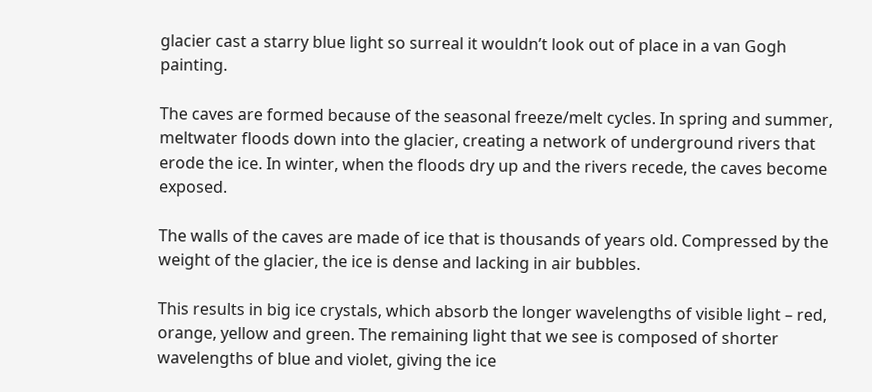glacier cast a starry blue light so surreal it wouldn’t look out of place in a van Gogh painting.

The caves are formed because of the seasonal freeze/melt cycles. In spring and summer, meltwater floods down into the glacier, creating a network of underground rivers that erode the ice. In winter, when the floods dry up and the rivers recede, the caves become exposed.

The walls of the caves are made of ice that is thousands of years old. Compressed by the weight of the glacier, the ice is dense and lacking in air bubbles.

This results in big ice crystals, which absorb the longer wavelengths of visible light – red, orange, yellow and green. The remaining light that we see is composed of shorter wavelengths of blue and violet, giving the ice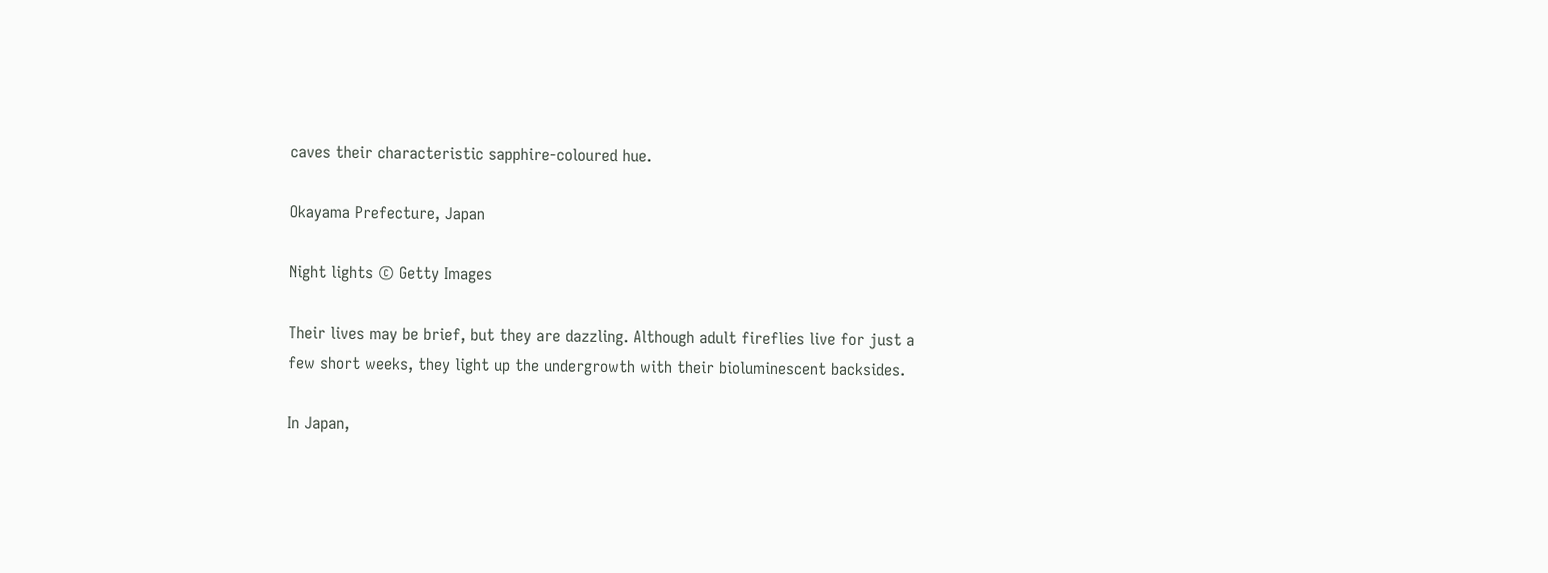caves their characteristic sapphire-coloured hue.

Okayama Prefecture, Japan

Night lights © Getty Images

Their lives may be brief, but they are dazzling. Although adult fireflies live for just a few short weeks, they light up the undergrowth with their bioluminescent backsides.

In Japan,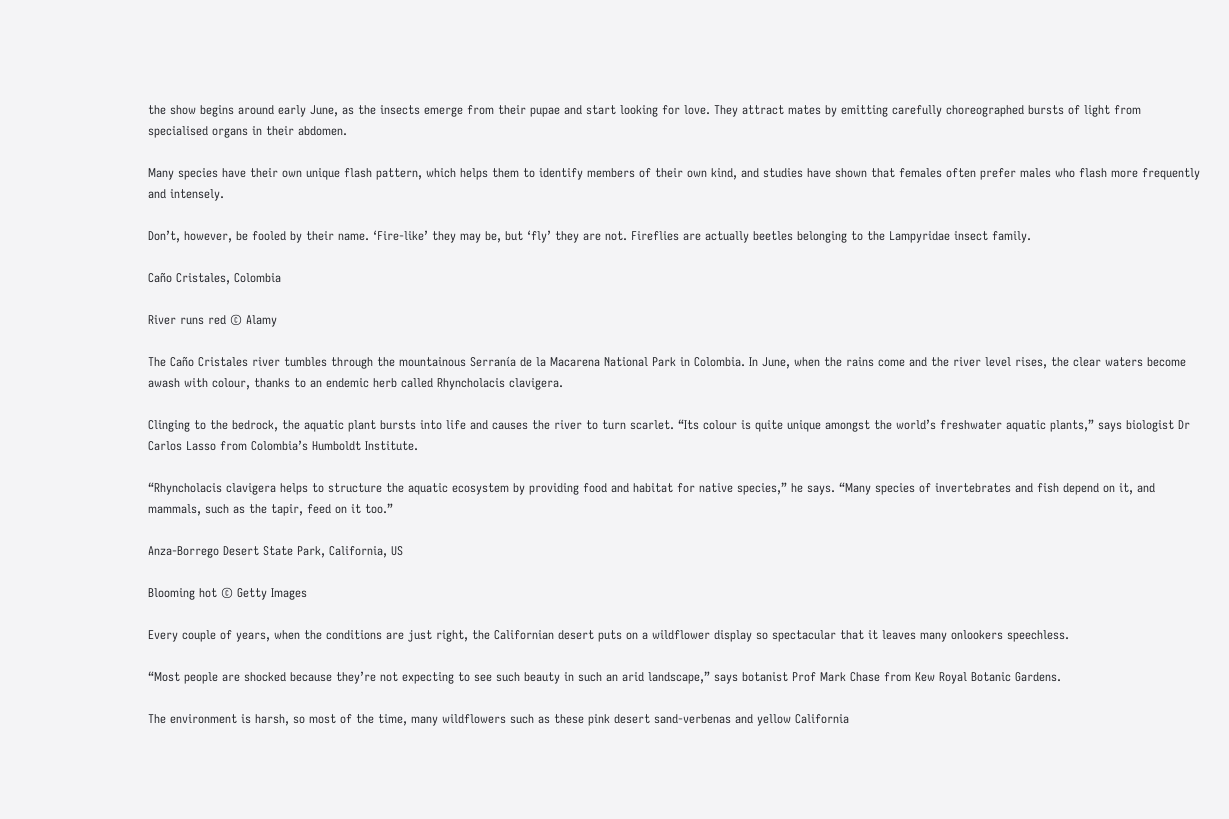the show begins around early June, as the insects emerge from their pupae and start looking for love. They attract mates by emitting carefully choreographed bursts of light from specialised organs in their abdomen.

Many species have their own unique flash pattern, which helps them to identify members of their own kind, and studies have shown that females often prefer males who flash more frequently and intensely.

Don’t, however, be fooled by their name. ‘Fire-like’ they may be, but ‘fly’ they are not. Fireflies are actually beetles belonging to the Lampyridae insect family.

Caño Cristales, Colombia

River runs red © Alamy

The Caño Cristales river tumbles through the mountainous Serranía de la Macarena National Park in Colombia. In June, when the rains come and the river level rises, the clear waters become awash with colour, thanks to an endemic herb called Rhyncholacis clavigera.

Clinging to the bedrock, the aquatic plant bursts into life and causes the river to turn scarlet. “Its colour is quite unique amongst the world’s freshwater aquatic plants,” says biologist Dr Carlos Lasso from Colombia’s Humboldt Institute.

“Rhyncholacis clavigera helps to structure the aquatic ecosystem by providing food and habitat for native species,” he says. “Many species of invertebrates and fish depend on it, and mammals, such as the tapir, feed on it too.”

Anza-Borrego Desert State Park, California, US

Blooming hot © Getty Images

Every couple of years, when the conditions are just right, the Californian desert puts on a wildflower display so spectacular that it leaves many onlookers speechless.

“Most people are shocked because they’re not expecting to see such beauty in such an arid landscape,” says botanist Prof Mark Chase from Kew Royal Botanic Gardens.

The environment is harsh, so most of the time, many wildflowers such as these pink desert sand-verbenas and yellow California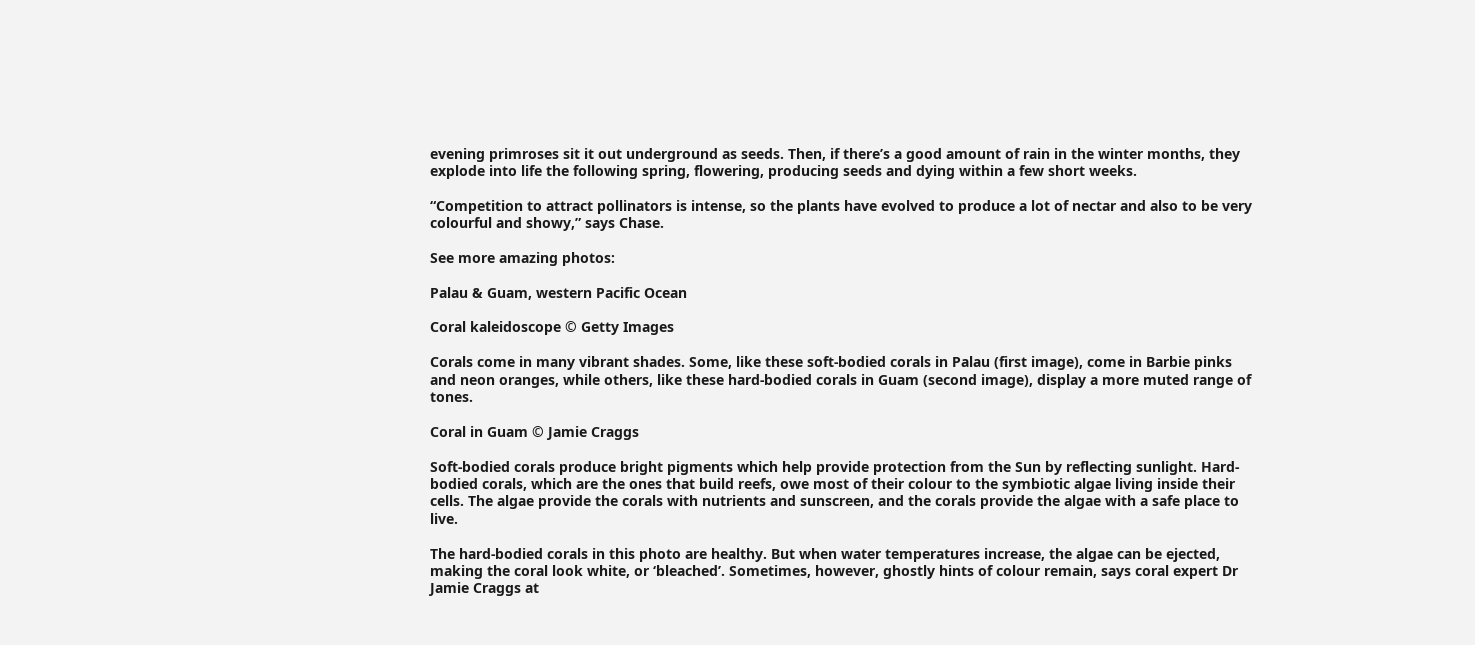evening primroses sit it out underground as seeds. Then, if there’s a good amount of rain in the winter months, they explode into life the following spring, flowering, producing seeds and dying within a few short weeks.

“Competition to attract pollinators is intense, so the plants have evolved to produce a lot of nectar and also to be very colourful and showy,” says Chase.

See more amazing photos:

Palau & Guam, western Pacific Ocean

Coral kaleidoscope © Getty Images

Corals come in many vibrant shades. Some, like these soft-bodied corals in Palau (first image), come in Barbie pinks and neon oranges, while others, like these hard-bodied corals in Guam (second image), display a more muted range of tones.

Coral in Guam © Jamie Craggs

Soft-bodied corals produce bright pigments which help provide protection from the Sun by reflecting sunlight. Hard-bodied corals, which are the ones that build reefs, owe most of their colour to the symbiotic algae living inside their cells. The algae provide the corals with nutrients and sunscreen, and the corals provide the algae with a safe place to live.

The hard-bodied corals in this photo are healthy. But when water temperatures increase, the algae can be ejected, making the coral look white, or ‘bleached’. Sometimes, however, ghostly hints of colour remain, says coral expert Dr Jamie Craggs at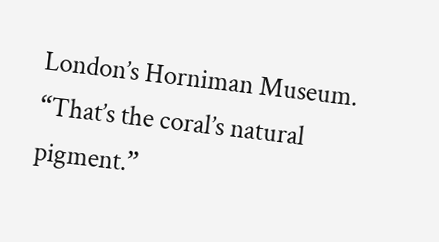London’s Horniman Museum. “That’s the coral’s natural pigment.”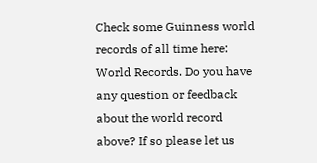Check some Guinness world records of all time here: World Records. Do you have any question or feedback about the world record above? If so please let us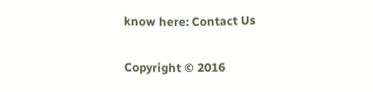know here: Contact Us

Copyright © 2016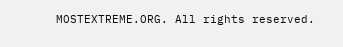MOSTEXTREME.ORG. All rights reserved.